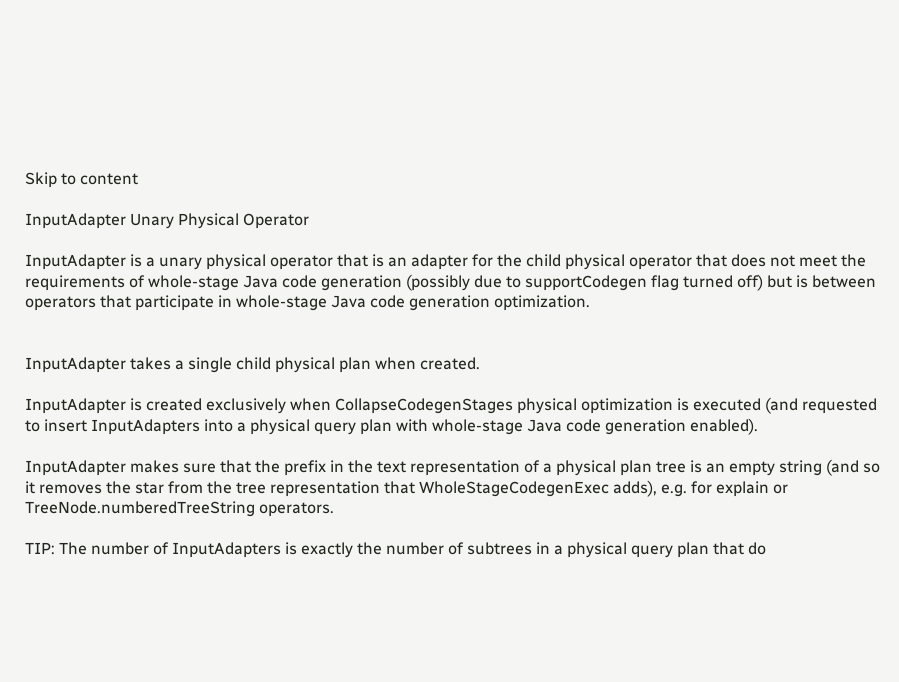Skip to content

InputAdapter Unary Physical Operator

InputAdapter is a unary physical operator that is an adapter for the child physical operator that does not meet the requirements of whole-stage Java code generation (possibly due to supportCodegen flag turned off) but is between operators that participate in whole-stage Java code generation optimization.


InputAdapter takes a single child physical plan when created.

InputAdapter is created exclusively when CollapseCodegenStages physical optimization is executed (and requested to insert InputAdapters into a physical query plan with whole-stage Java code generation enabled).

InputAdapter makes sure that the prefix in the text representation of a physical plan tree is an empty string (and so it removes the star from the tree representation that WholeStageCodegenExec adds), e.g. for explain or TreeNode.numberedTreeString operators.

TIP: The number of InputAdapters is exactly the number of subtrees in a physical query plan that do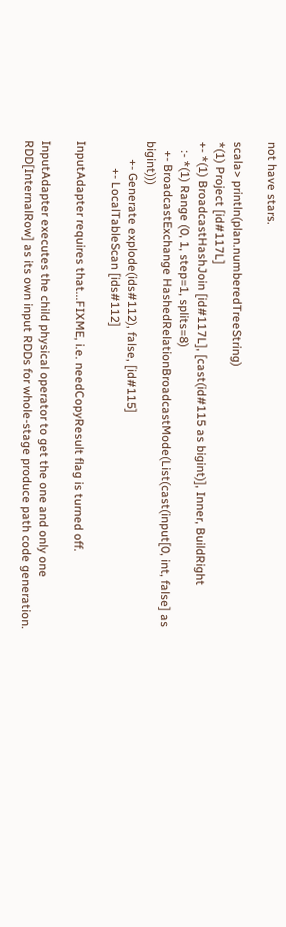not have stars.

scala> println(plan.numberedTreeString)
*(1) Project [id#117L]
+- *(1) BroadcastHashJoin [id#117L], [cast(id#115 as bigint)], Inner, BuildRight
   :- *(1) Range (0, 1, step=1, splits=8)
   +- BroadcastExchange HashedRelationBroadcastMode(List(cast(input[0, int, false] as bigint)))
      +- Generate explode(ids#112), false, [id#115]
         +- LocalTableScan [ids#112]

InputAdapter requires that...FIXME, i.e. needCopyResult flag is turned off.

InputAdapter executes the child physical operator to get the one and only one RDD[InternalRow] as its own input RDDs for whole-stage produce path code generation.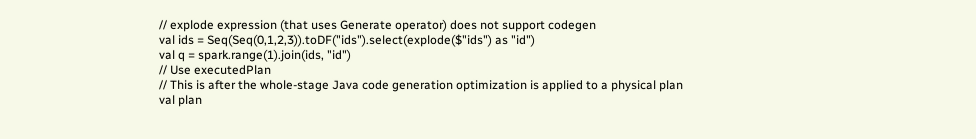// explode expression (that uses Generate operator) does not support codegen
val ids = Seq(Seq(0,1,2,3)).toDF("ids").select(explode($"ids") as "id")
val q = spark.range(1).join(ids, "id")
// Use executedPlan
// This is after the whole-stage Java code generation optimization is applied to a physical plan
val plan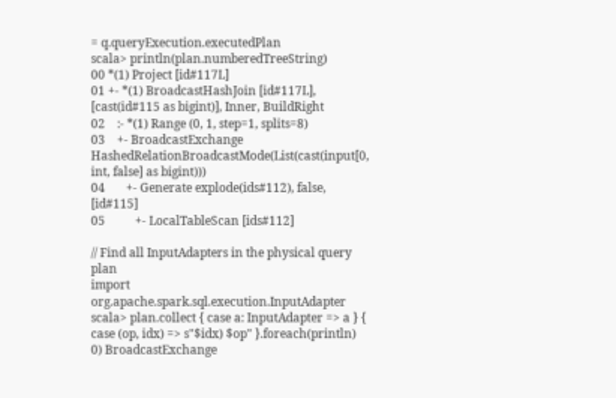= q.queryExecution.executedPlan
scala> println(plan.numberedTreeString)
00 *(1) Project [id#117L]
01 +- *(1) BroadcastHashJoin [id#117L], [cast(id#115 as bigint)], Inner, BuildRight
02    :- *(1) Range (0, 1, step=1, splits=8)
03    +- BroadcastExchange HashedRelationBroadcastMode(List(cast(input[0, int, false] as bigint)))
04       +- Generate explode(ids#112), false, [id#115]
05          +- LocalTableScan [ids#112]

// Find all InputAdapters in the physical query plan
import org.apache.spark.sql.execution.InputAdapter
scala> plan.collect { case a: InputAdapter => a } { case (op, idx) => s"$idx) $op" }.foreach(println)
0) BroadcastExchange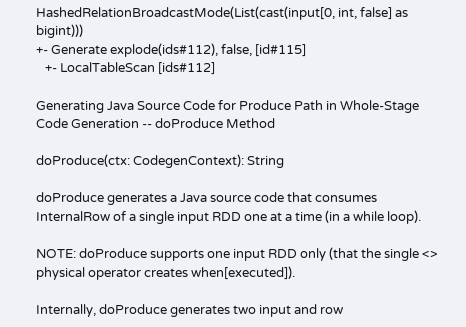HashedRelationBroadcastMode(List(cast(input[0, int, false] as bigint)))
+- Generate explode(ids#112), false, [id#115]
   +- LocalTableScan [ids#112]

Generating Java Source Code for Produce Path in Whole-Stage Code Generation -- doProduce Method

doProduce(ctx: CodegenContext): String

doProduce generates a Java source code that consumes InternalRow of a single input RDD one at a time (in a while loop).

NOTE: doProduce supports one input RDD only (that the single <> physical operator creates when[executed]).

Internally, doProduce generates two input and row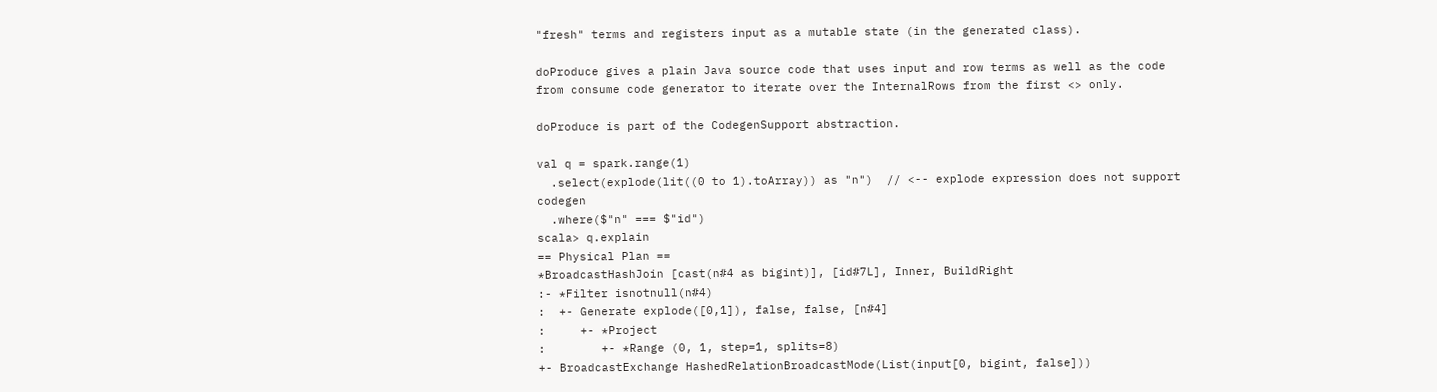"fresh" terms and registers input as a mutable state (in the generated class).

doProduce gives a plain Java source code that uses input and row terms as well as the code from consume code generator to iterate over the InternalRows from the first <> only.

doProduce is part of the CodegenSupport abstraction.

val q = spark.range(1)
  .select(explode(lit((0 to 1).toArray)) as "n")  // <-- explode expression does not support codegen
  .where($"n" === $"id")
scala> q.explain
== Physical Plan ==
*BroadcastHashJoin [cast(n#4 as bigint)], [id#7L], Inner, BuildRight
:- *Filter isnotnull(n#4)
:  +- Generate explode([0,1]), false, false, [n#4]
:     +- *Project
:        +- *Range (0, 1, step=1, splits=8)
+- BroadcastExchange HashedRelationBroadcastMode(List(input[0, bigint, false]))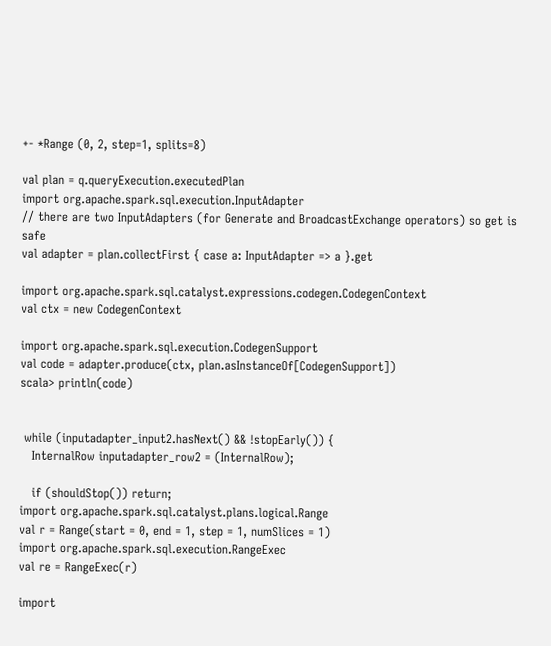+- *Range (0, 2, step=1, splits=8)

val plan = q.queryExecution.executedPlan
import org.apache.spark.sql.execution.InputAdapter
// there are two InputAdapters (for Generate and BroadcastExchange operators) so get is safe
val adapter = plan.collectFirst { case a: InputAdapter => a }.get

import org.apache.spark.sql.catalyst.expressions.codegen.CodegenContext
val ctx = new CodegenContext

import org.apache.spark.sql.execution.CodegenSupport
val code = adapter.produce(ctx, plan.asInstanceOf[CodegenSupport])
scala> println(code)


 while (inputadapter_input2.hasNext() && !stopEarly()) {
   InternalRow inputadapter_row2 = (InternalRow);

   if (shouldStop()) return;
import org.apache.spark.sql.catalyst.plans.logical.Range
val r = Range(start = 0, end = 1, step = 1, numSlices = 1)
import org.apache.spark.sql.execution.RangeExec
val re = RangeExec(r)

import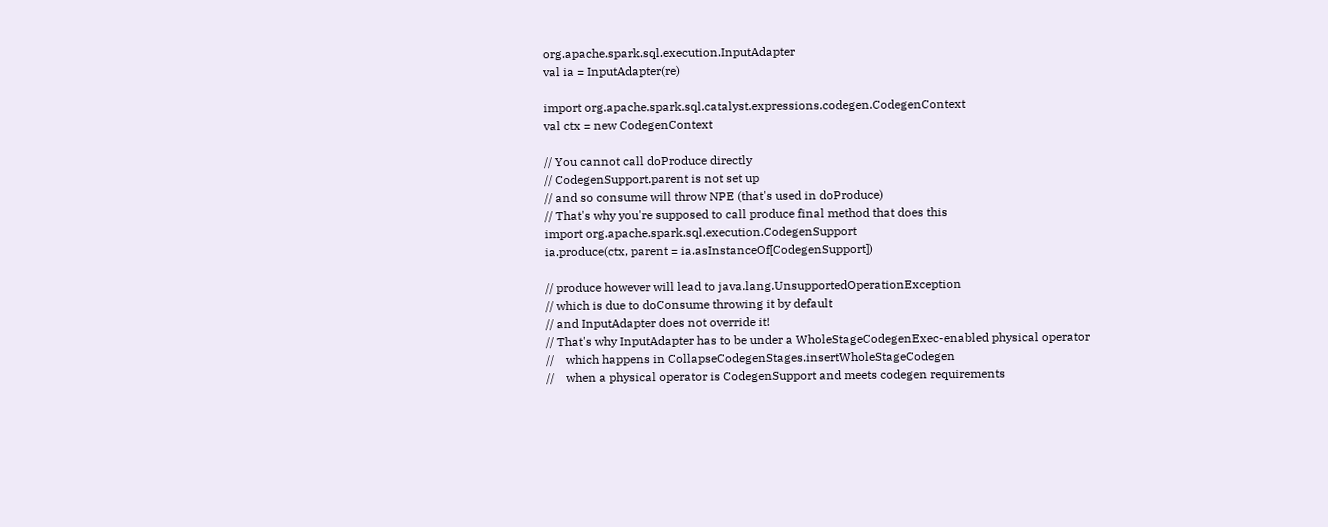org.apache.spark.sql.execution.InputAdapter
val ia = InputAdapter(re)

import org.apache.spark.sql.catalyst.expressions.codegen.CodegenContext
val ctx = new CodegenContext

// You cannot call doProduce directly
// CodegenSupport.parent is not set up
// and so consume will throw NPE (that's used in doProduce)
// That's why you're supposed to call produce final method that does this
import org.apache.spark.sql.execution.CodegenSupport
ia.produce(ctx, parent = ia.asInstanceOf[CodegenSupport])

// produce however will lead to java.lang.UnsupportedOperationException
// which is due to doConsume throwing it by default
// and InputAdapter does not override it!
// That's why InputAdapter has to be under a WholeStageCodegenExec-enabled physical operator
//    which happens in CollapseCodegenStages.insertWholeStageCodegen
//    when a physical operator is CodegenSupport and meets codegen requirements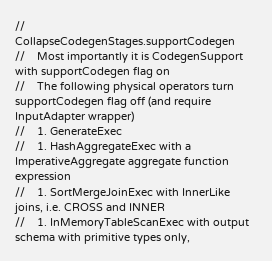//    CollapseCodegenStages.supportCodegen
//    Most importantly it is CodegenSupport with supportCodegen flag on
//    The following physical operators turn supportCodegen flag off (and require InputAdapter wrapper)
//    1. GenerateExec
//    1. HashAggregateExec with a ImperativeAggregate aggregate function expression
//    1. SortMergeJoinExec with InnerLike joins, i.e. CROSS and INNER
//    1. InMemoryTableScanExec with output schema with primitive types only,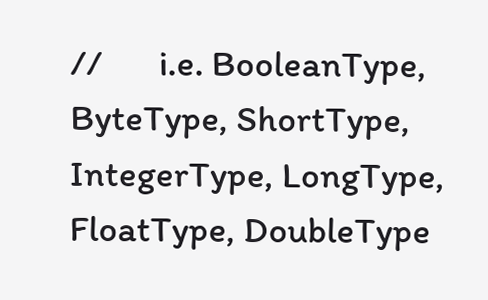//       i.e. BooleanType, ByteType, ShortType, IntegerType, LongType, FloatType, DoubleType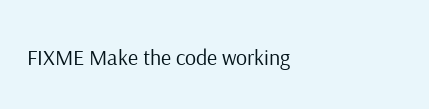FIXME Make the code working